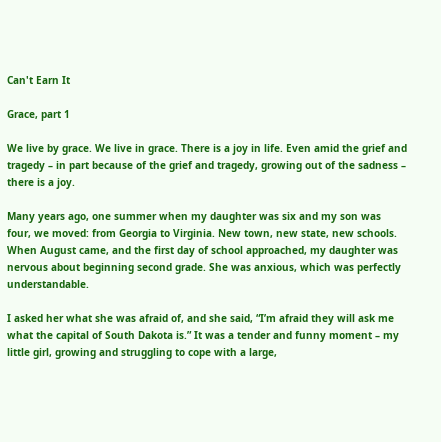Can't Earn It

Grace, part 1

We live by grace. We live in grace. There is a joy in life. Even amid the grief and tragedy – in part because of the grief and tragedy, growing out of the sadness – there is a joy.

Many years ago, one summer when my daughter was six and my son was four, we moved: from Georgia to Virginia. New town, new state, new schools. When August came, and the first day of school approached, my daughter was nervous about beginning second grade. She was anxious, which was perfectly understandable.

I asked her what she was afraid of, and she said, “I’m afraid they will ask me what the capital of South Dakota is.” It was a tender and funny moment – my little girl, growing and struggling to cope with a large,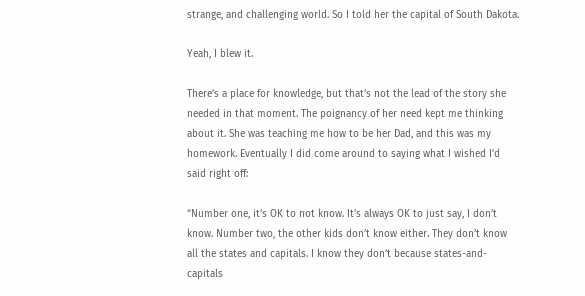strange, and challenging world. So I told her the capital of South Dakota.

Yeah, I blew it.

There’s a place for knowledge, but that’s not the lead of the story she needed in that moment. The poignancy of her need kept me thinking about it. She was teaching me how to be her Dad, and this was my homework. Eventually I did come around to saying what I wished I’d said right off:

“Number one, it’s OK to not know. It’s always OK to just say, I don’t know. Number two, the other kids don’t know either. They don’t know all the states and capitals. I know they don’t because states-and-capitals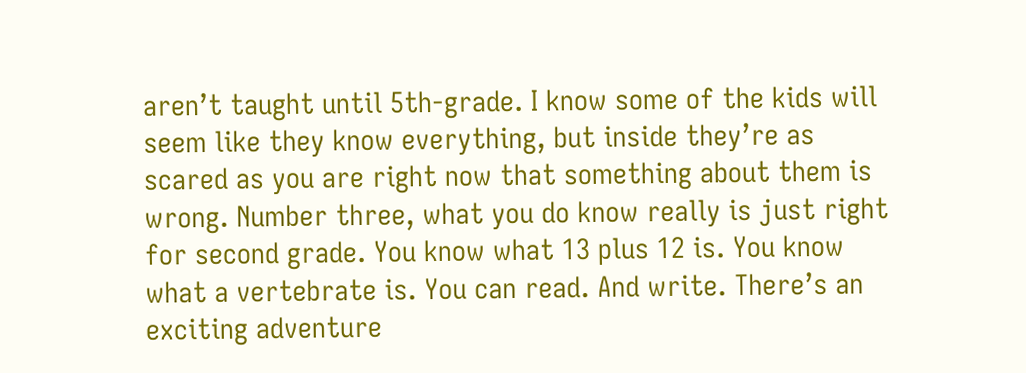aren’t taught until 5th-grade. I know some of the kids will seem like they know everything, but inside they’re as scared as you are right now that something about them is wrong. Number three, what you do know really is just right for second grade. You know what 13 plus 12 is. You know what a vertebrate is. You can read. And write. There’s an exciting adventure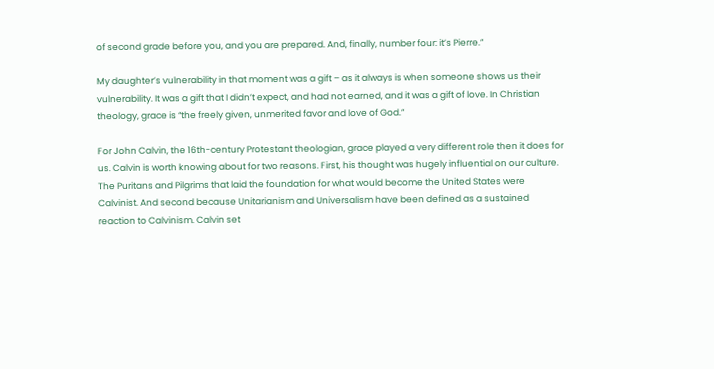of second grade before you, and you are prepared. And, finally, number four: it’s Pierre.”

My daughter’s vulnerability in that moment was a gift – as it always is when someone shows us their vulnerability. It was a gift that I didn’t expect, and had not earned, and it was a gift of love. In Christian theology, grace is “the freely given, unmerited favor and love of God.”

For John Calvin, the 16th-century Protestant theologian, grace played a very different role then it does for us. Calvin is worth knowing about for two reasons. First, his thought was hugely influential on our culture. The Puritans and Pilgrims that laid the foundation for what would become the United States were Calvinist. And second because Unitarianism and Universalism have been defined as a sustained reaction to Calvinism. Calvin set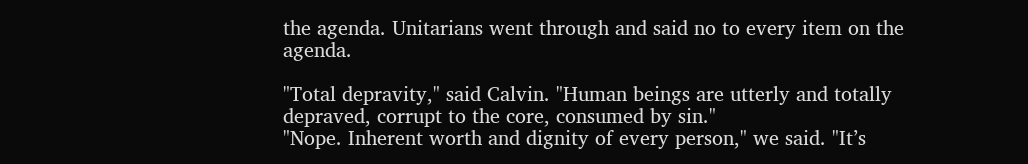the agenda. Unitarians went through and said no to every item on the agenda.

"Total depravity," said Calvin. "Human beings are utterly and totally depraved, corrupt to the core, consumed by sin."
"Nope. Inherent worth and dignity of every person," we said. "It’s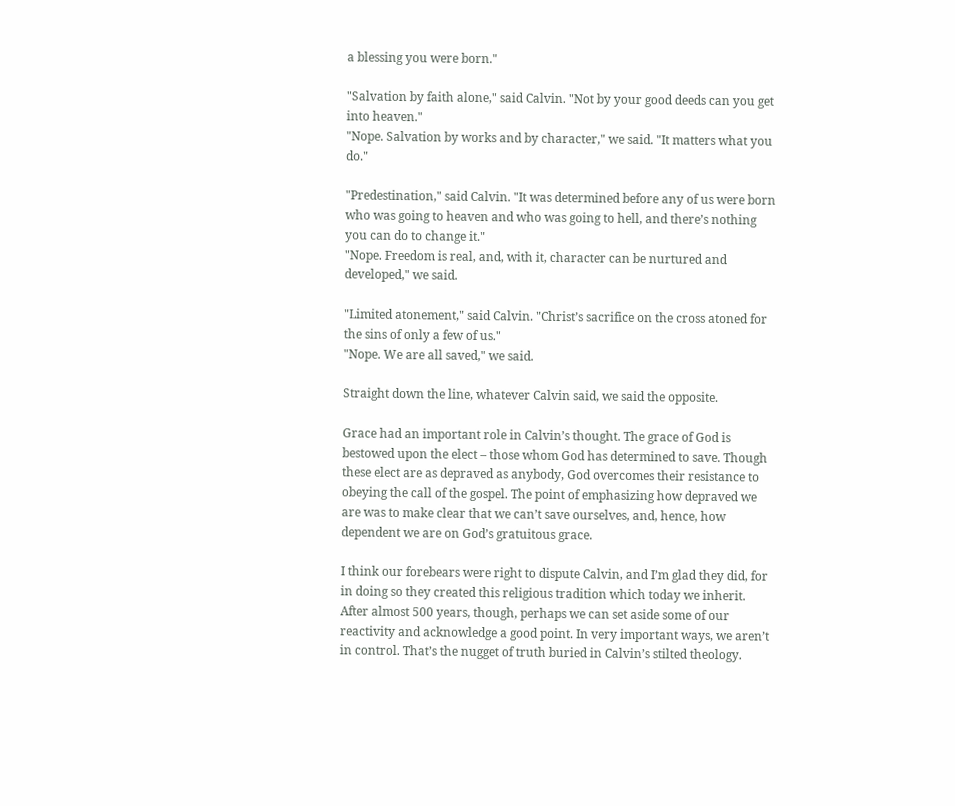a blessing you were born."

"Salvation by faith alone," said Calvin. "Not by your good deeds can you get into heaven."
"Nope. Salvation by works and by character," we said. "It matters what you do."

"Predestination," said Calvin. "It was determined before any of us were born who was going to heaven and who was going to hell, and there’s nothing you can do to change it."
"Nope. Freedom is real, and, with it, character can be nurtured and developed," we said.

"Limited atonement," said Calvin. "Christ’s sacrifice on the cross atoned for the sins of only a few of us."
"Nope. We are all saved," we said.

Straight down the line, whatever Calvin said, we said the opposite.

Grace had an important role in Calvin’s thought. The grace of God is bestowed upon the elect – those whom God has determined to save. Though these elect are as depraved as anybody, God overcomes their resistance to obeying the call of the gospel. The point of emphasizing how depraved we are was to make clear that we can’t save ourselves, and, hence, how dependent we are on God’s gratuitous grace.

I think our forebears were right to dispute Calvin, and I’m glad they did, for in doing so they created this religious tradition which today we inherit. After almost 500 years, though, perhaps we can set aside some of our reactivity and acknowledge a good point. In very important ways, we aren’t in control. That’s the nugget of truth buried in Calvin’s stilted theology.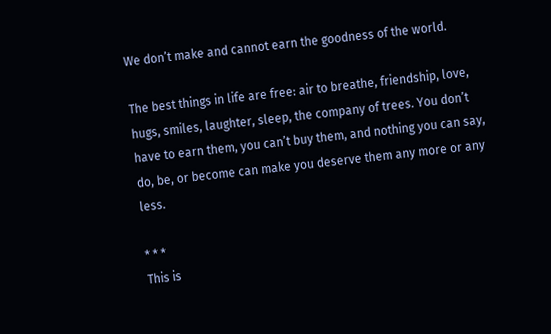We don’t make and cannot earn the goodness of the world.

The best things in life are free: air to breathe, friendship, love, hugs, smiles, laughter, sleep, the company of trees. You don’t have to earn them, you can’t buy them, and nothing you can say, do, be, or become can make you deserve them any more or any less.

* * *
This is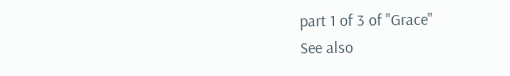part 1 of 3 of "Grace"
See also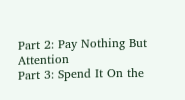Part 2: Pay Nothing But Attention
Part 3: Spend It On the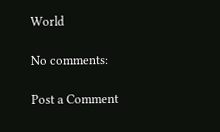World

No comments:

Post a Comment